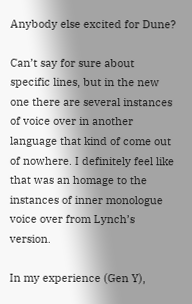Anybody else excited for Dune?

Can’t say for sure about specific lines, but in the new one there are several instances of voice over in another language that kind of come out of nowhere. I definitely feel like that was an homage to the instances of inner monologue voice over from Lynch’s version.

In my experience (Gen Y),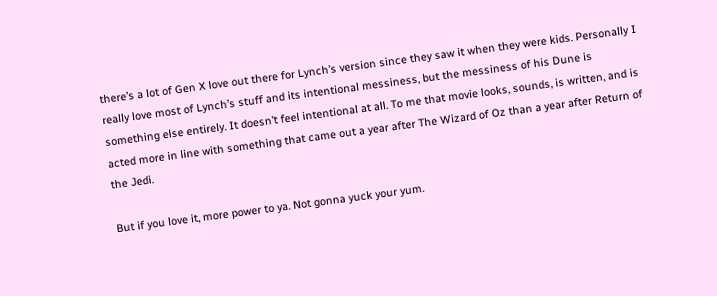there’s a lot of Gen X love out there for Lynch’s version since they saw it when they were kids. Personally I really love most of Lynch’s stuff and its intentional messiness, but the messiness of his Dune is something else entirely. It doesn’t feel intentional at all. To me that movie looks, sounds, is written, and is acted more in line with something that came out a year after The Wizard of Oz than a year after Return of the Jedi.

But if you love it, more power to ya. Not gonna yuck your yum.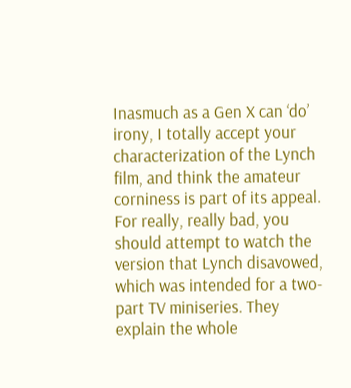Inasmuch as a Gen X can ‘do’ irony, I totally accept your characterization of the Lynch film, and think the amateur corniness is part of its appeal. For really, really bad, you should attempt to watch the version that Lynch disavowed, which was intended for a two-part TV miniseries. They explain the whole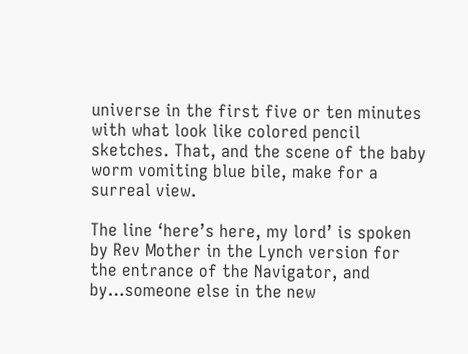universe in the first five or ten minutes with what look like colored pencil sketches. That, and the scene of the baby worm vomiting blue bile, make for a surreal view.

The line ‘here’s here, my lord’ is spoken by Rev Mother in the Lynch version for the entrance of the Navigator, and by…someone else in the new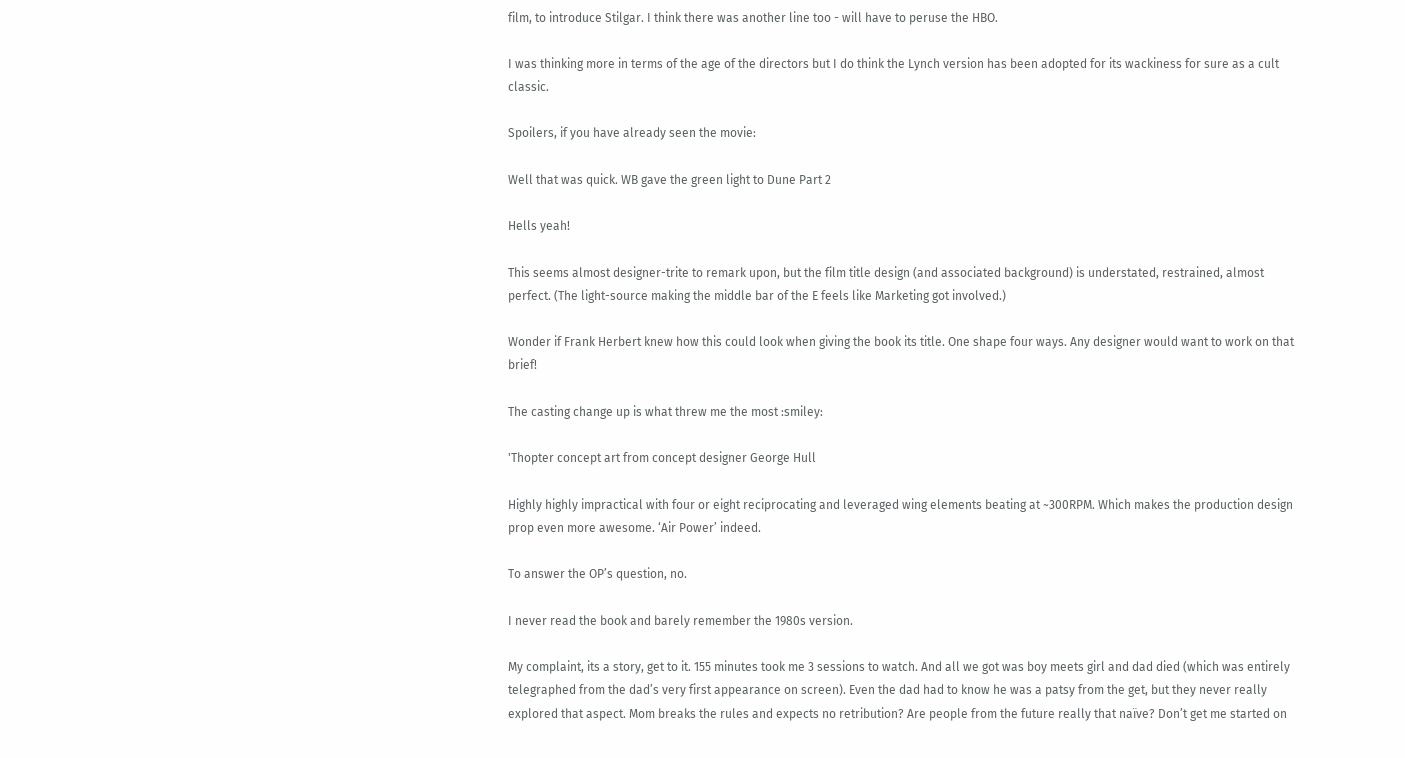film, to introduce Stilgar. I think there was another line too - will have to peruse the HBO.

I was thinking more in terms of the age of the directors but I do think the Lynch version has been adopted for its wackiness for sure as a cult classic.

Spoilers, if you have already seen the movie:

Well that was quick. WB gave the green light to Dune Part 2

Hells yeah!

This seems almost designer-trite to remark upon, but the film title design (and associated background) is understated, restrained, almost perfect. (The light-source making the middle bar of the E feels like Marketing got involved.)

Wonder if Frank Herbert knew how this could look when giving the book its title. One shape four ways. Any designer would want to work on that brief!

The casting change up is what threw me the most :smiley:

'Thopter concept art from concept designer George Hull

Highly highly impractical with four or eight reciprocating and leveraged wing elements beating at ~300RPM. Which makes the production design prop even more awesome. ‘Air Power’ indeed.

To answer the OP’s question, no.

I never read the book and barely remember the 1980s version.

My complaint, its a story, get to it. 155 minutes took me 3 sessions to watch. And all we got was boy meets girl and dad died (which was entirely telegraphed from the dad’s very first appearance on screen). Even the dad had to know he was a patsy from the get, but they never really explored that aspect. Mom breaks the rules and expects no retribution? Are people from the future really that naïve? Don’t get me started on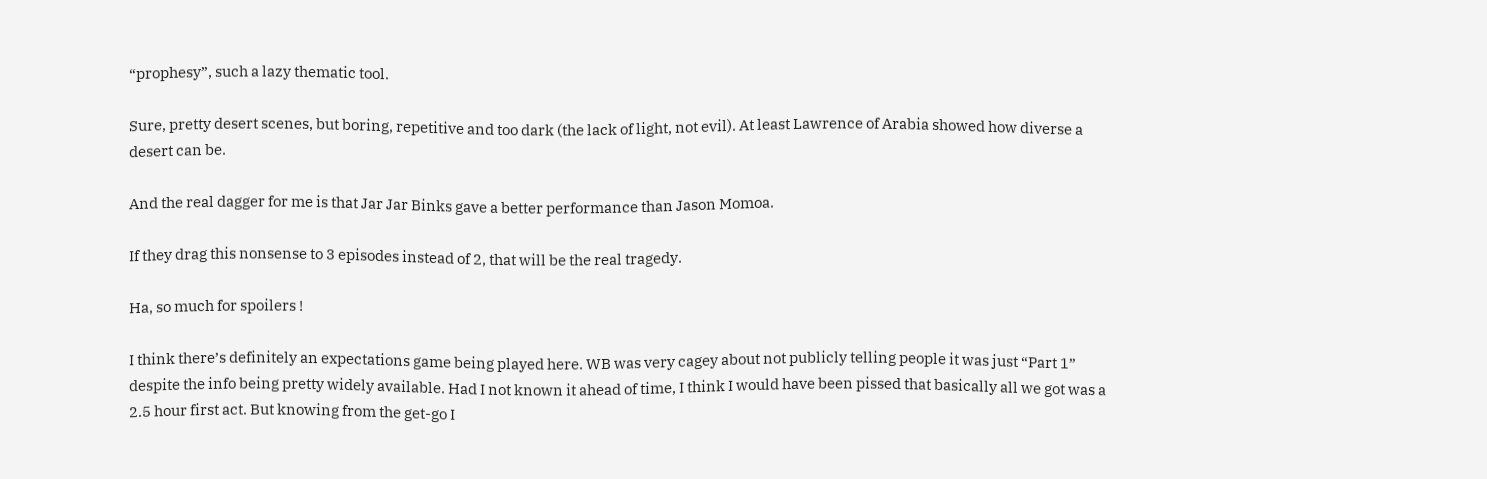“prophesy”, such a lazy thematic tool.

Sure, pretty desert scenes, but boring, repetitive and too dark (the lack of light, not evil). At least Lawrence of Arabia showed how diverse a desert can be.

And the real dagger for me is that Jar Jar Binks gave a better performance than Jason Momoa.

If they drag this nonsense to 3 episodes instead of 2, that will be the real tragedy.

Ha, so much for spoilers !

I think there’s definitely an expectations game being played here. WB was very cagey about not publicly telling people it was just “Part 1” despite the info being pretty widely available. Had I not known it ahead of time, I think I would have been pissed that basically all we got was a 2.5 hour first act. But knowing from the get-go I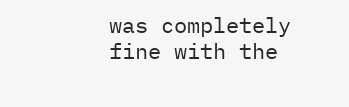was completely fine with the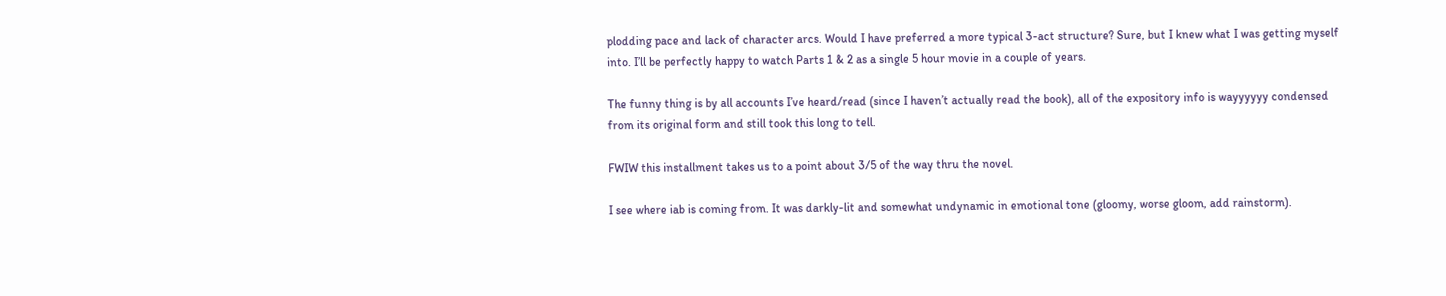plodding pace and lack of character arcs. Would I have preferred a more typical 3-act structure? Sure, but I knew what I was getting myself into. I’ll be perfectly happy to watch Parts 1 & 2 as a single 5 hour movie in a couple of years.

The funny thing is by all accounts I’ve heard/read (since I haven’t actually read the book), all of the expository info is wayyyyyy condensed from its original form and still took this long to tell.

FWIW this installment takes us to a point about 3/5 of the way thru the novel.

I see where iab is coming from. It was darkly-lit and somewhat undynamic in emotional tone (gloomy, worse gloom, add rainstorm).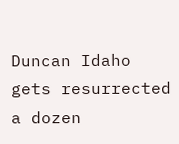Duncan Idaho gets resurrected a dozen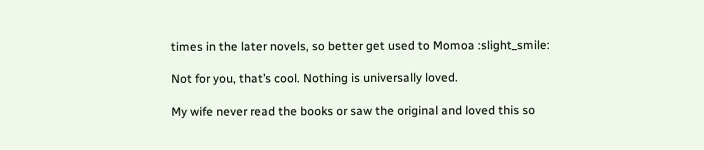times in the later novels, so better get used to Momoa :slight_smile:

Not for you, that’s cool. Nothing is universally loved.

My wife never read the books or saw the original and loved this so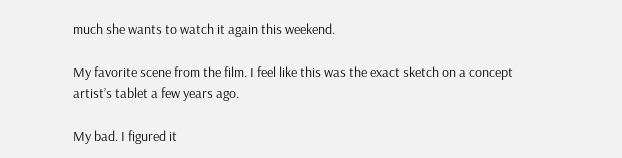much she wants to watch it again this weekend.

My favorite scene from the film. I feel like this was the exact sketch on a concept artist’s tablet a few years ago.

My bad. I figured it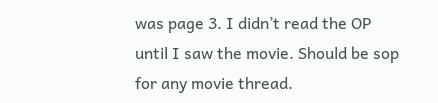was page 3. I didn’t read the OP until I saw the movie. Should be sop for any movie thread.